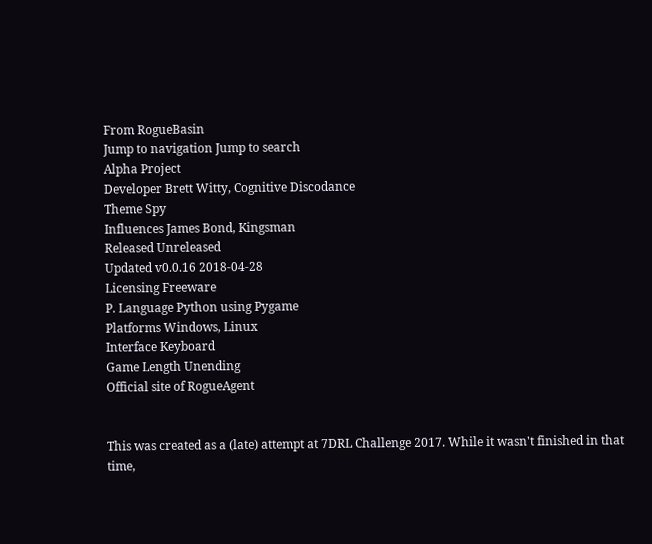From RogueBasin
Jump to navigation Jump to search
Alpha Project
Developer Brett Witty, Cognitive Discodance
Theme Spy
Influences James Bond, Kingsman
Released Unreleased
Updated v0.0.16 2018-04-28
Licensing Freeware
P. Language Python using Pygame
Platforms Windows, Linux
Interface Keyboard
Game Length Unending
Official site of RogueAgent


This was created as a (late) attempt at 7DRL Challenge 2017. While it wasn't finished in that time,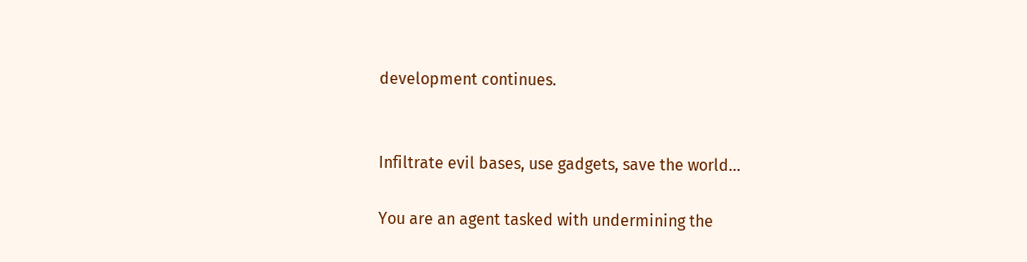development continues.


Infiltrate evil bases, use gadgets, save the world...

You are an agent tasked with undermining the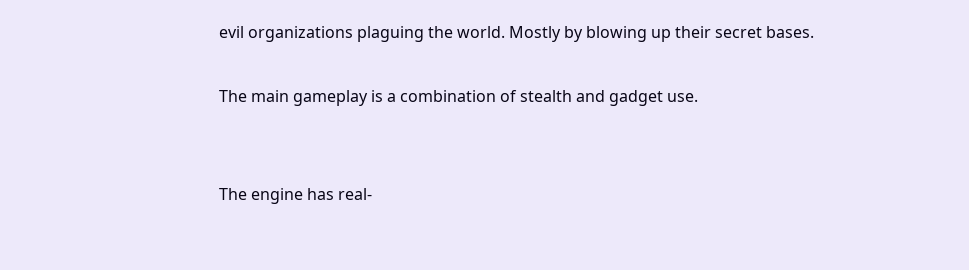evil organizations plaguing the world. Mostly by blowing up their secret bases.

The main gameplay is a combination of stealth and gadget use.


The engine has real-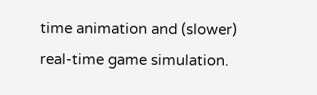time animation and (slower) real-time game simulation.